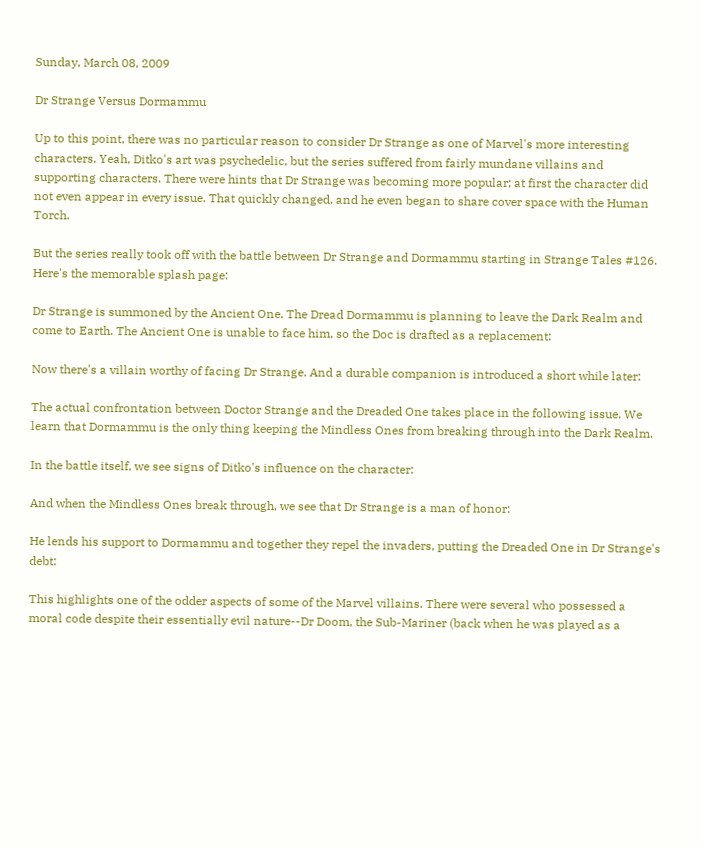Sunday, March 08, 2009

Dr Strange Versus Dormammu

Up to this point, there was no particular reason to consider Dr Strange as one of Marvel's more interesting characters. Yeah, Ditko's art was psychedelic, but the series suffered from fairly mundane villains and supporting characters. There were hints that Dr Strange was becoming more popular; at first the character did not even appear in every issue. That quickly changed, and he even began to share cover space with the Human Torch.

But the series really took off with the battle between Dr Strange and Dormammu starting in Strange Tales #126. Here's the memorable splash page:

Dr Strange is summoned by the Ancient One. The Dread Dormammu is planning to leave the Dark Realm and come to Earth. The Ancient One is unable to face him, so the Doc is drafted as a replacement:

Now there's a villain worthy of facing Dr Strange. And a durable companion is introduced a short while later:

The actual confrontation between Doctor Strange and the Dreaded One takes place in the following issue. We learn that Dormammu is the only thing keeping the Mindless Ones from breaking through into the Dark Realm.

In the battle itself, we see signs of Ditko's influence on the character:

And when the Mindless Ones break through, we see that Dr Strange is a man of honor:

He lends his support to Dormammu and together they repel the invaders, putting the Dreaded One in Dr Strange's debt:

This highlights one of the odder aspects of some of the Marvel villains. There were several who possessed a moral code despite their essentially evil nature--Dr Doom, the Sub-Mariner (back when he was played as a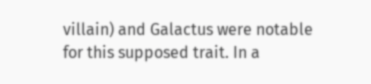villain) and Galactus were notable for this supposed trait. In a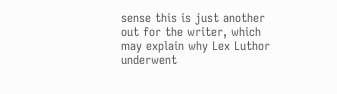sense this is just another out for the writer, which may explain why Lex Luthor underwent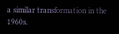a similar transformation in the 1960s.